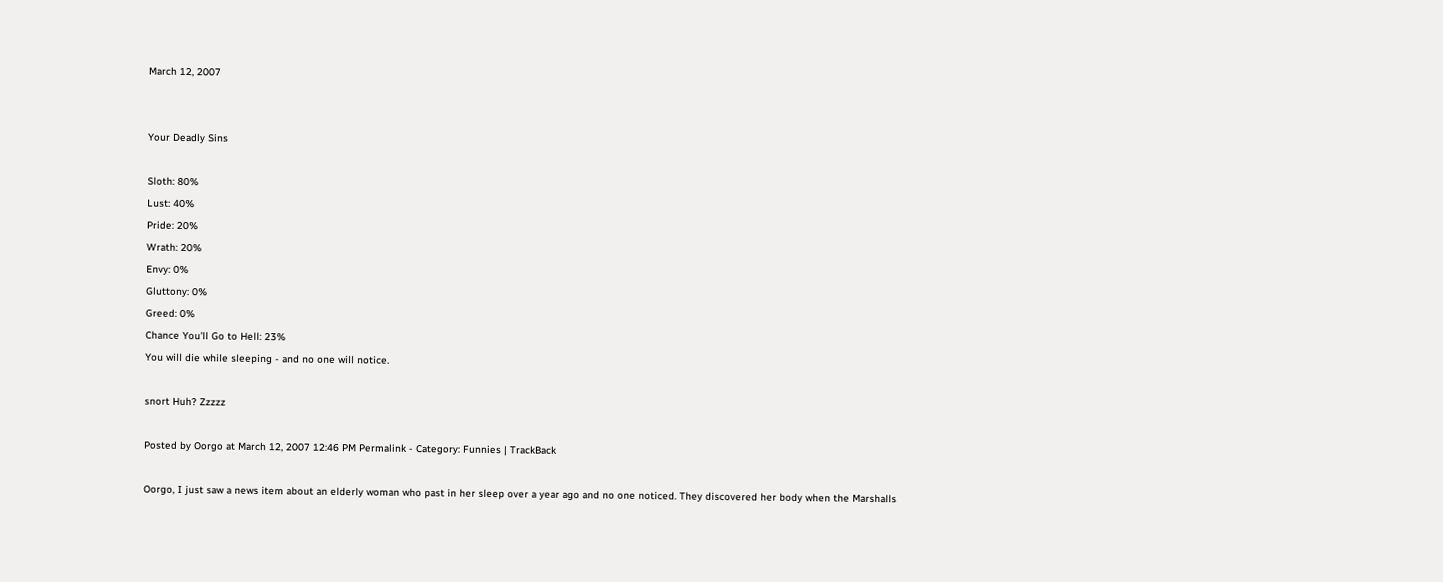March 12, 2007


Your Deadly Sins

Sloth: 80%
Lust: 40%
Pride: 20%
Wrath: 20%
Envy: 0%
Gluttony: 0%
Greed: 0%
Chance You'll Go to Hell: 23%
You will die while sleeping - and no one will notice.

snort Huh? Zzzzz

Posted by Oorgo at March 12, 2007 12:46 PM Permalink - Category: Funnies | TrackBack

Oorgo, I just saw a news item about an elderly woman who past in her sleep over a year ago and no one noticed. They discovered her body when the Marshalls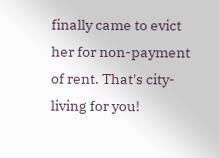finally came to evict her for non-payment of rent. That's city-living for you!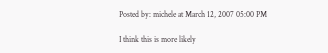Posted by: michele at March 12, 2007 05:00 PM

I think this is more likely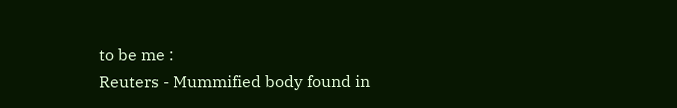to be me :
Reuters - Mummified body found in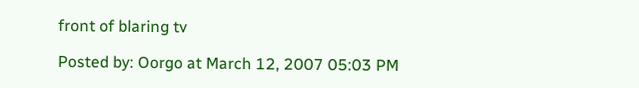front of blaring tv

Posted by: Oorgo at March 12, 2007 05:03 PM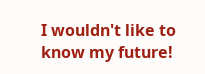I wouldn't like to know my future!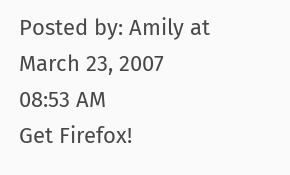Posted by: Amily at March 23, 2007 08:53 AM
Get Firefox!